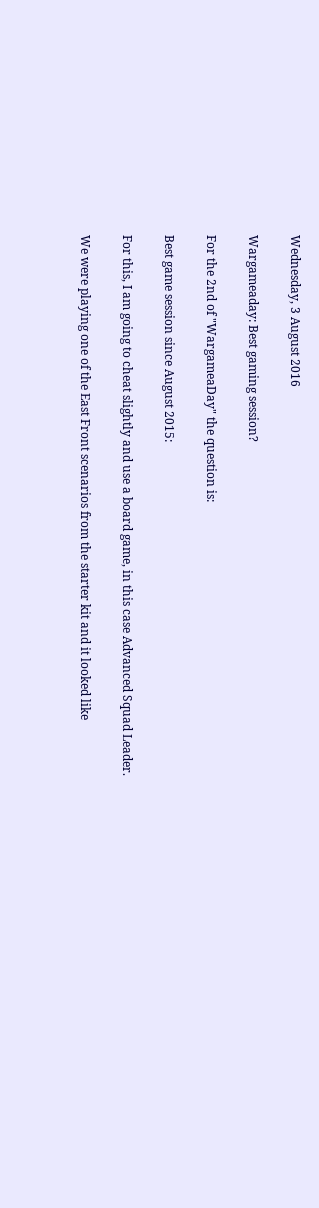Wednesday, 3 August 2016

Wargameaday: Best gaming session?

For the 2nd of "WargameaDay" the question is:

Best game session since August 2015:

For this, I am going to cheat slightly and use a board game, in this case Advanced Squad Leader.

We were playing one of the East Front scenarios from the starter kit and it looked like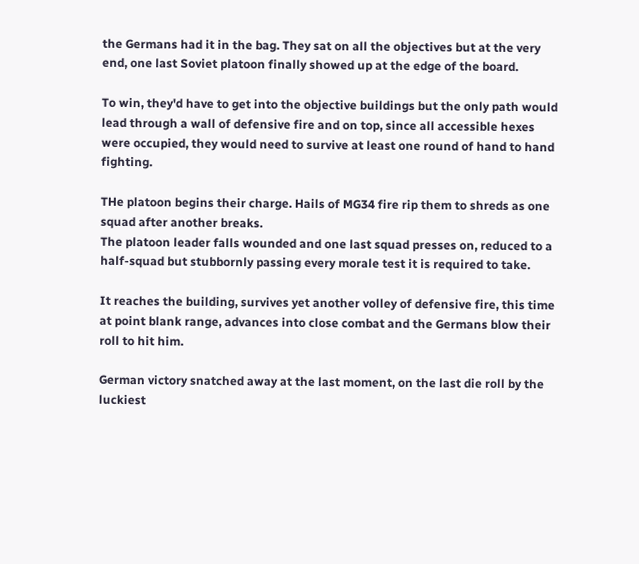the Germans had it in the bag. They sat on all the objectives but at the very end, one last Soviet platoon finally showed up at the edge of the board.

To win, they'd have to get into the objective buildings but the only path would lead through a wall of defensive fire and on top, since all accessible hexes were occupied, they would need to survive at least one round of hand to hand fighting.

THe platoon begins their charge. Hails of MG34 fire rip them to shreds as one squad after another breaks.
The platoon leader falls wounded and one last squad presses on, reduced to a half-squad but stubbornly passing every morale test it is required to take.

It reaches the building, survives yet another volley of defensive fire, this time at point blank range, advances into close combat and the Germans blow their roll to hit him.

German victory snatched away at the last moment, on the last die roll by the luckiest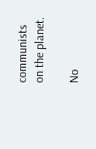communists on the planet.

No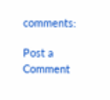comments:

Post a Comment